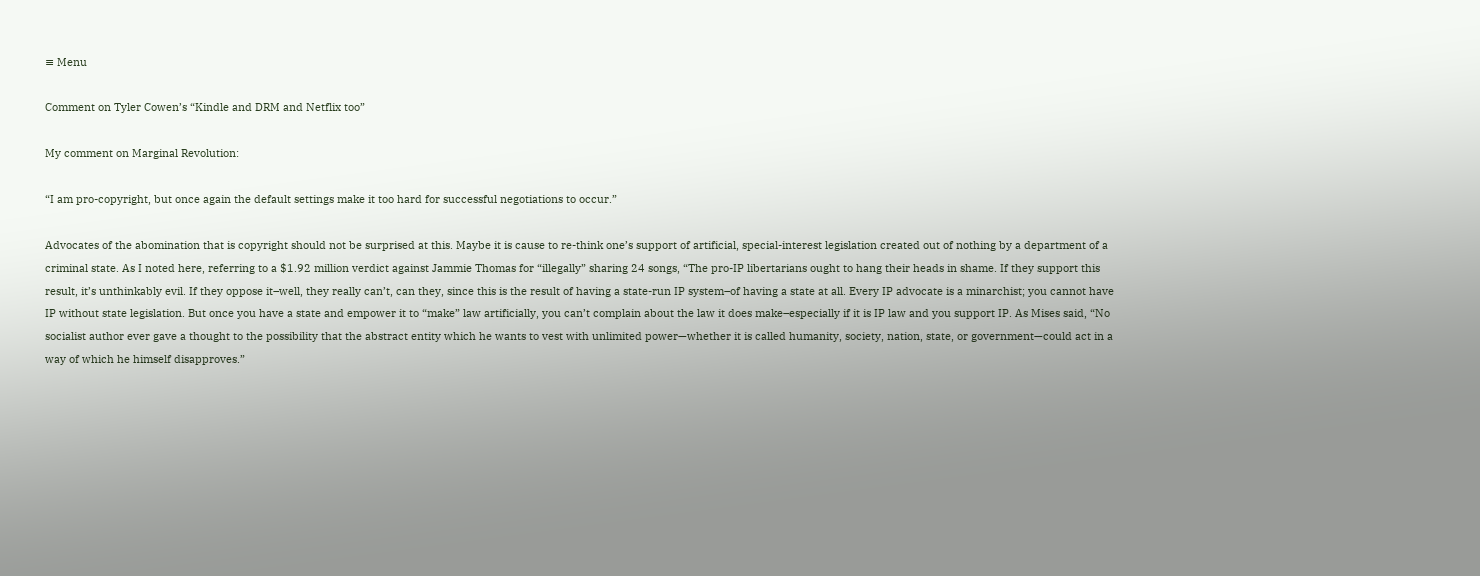≡ Menu

Comment on Tyler Cowen’s “Kindle and DRM and Netflix too”

My comment on Marginal Revolution:

“I am pro-copyright, but once again the default settings make it too hard for successful negotiations to occur.”

Advocates of the abomination that is copyright should not be surprised at this. Maybe it is cause to re-think one’s support of artificial, special-interest legislation created out of nothing by a department of a criminal state. As I noted here, referring to a $1.92 million verdict against Jammie Thomas for “illegally” sharing 24 songs, “The pro-IP libertarians ought to hang their heads in shame. If they support this result, it’s unthinkably evil. If they oppose it–well, they really can’t, can they, since this is the result of having a state-run IP system–of having a state at all. Every IP advocate is a minarchist; you cannot have IP without state legislation. But once you have a state and empower it to “make” law artificially, you can’t complain about the law it does make–especially if it is IP law and you support IP. As Mises said, “No socialist author ever gave a thought to the possibility that the abstract entity which he wants to vest with unlimited power—whether it is called humanity, society, nation, state, or government—could act in a way of which he himself disapproves.”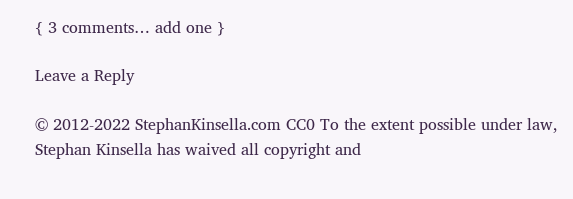{ 3 comments… add one }

Leave a Reply

© 2012-2022 StephanKinsella.com CC0 To the extent possible under law, Stephan Kinsella has waived all copyright and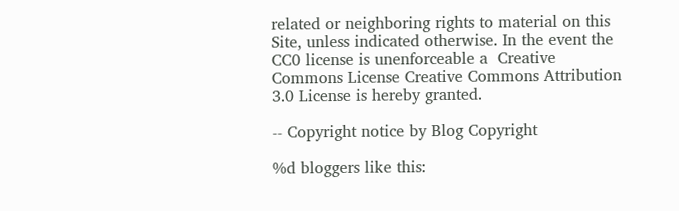related or neighboring rights to material on this Site, unless indicated otherwise. In the event the CC0 license is unenforceable a  Creative Commons License Creative Commons Attribution 3.0 License is hereby granted.

-- Copyright notice by Blog Copyright

%d bloggers like this: